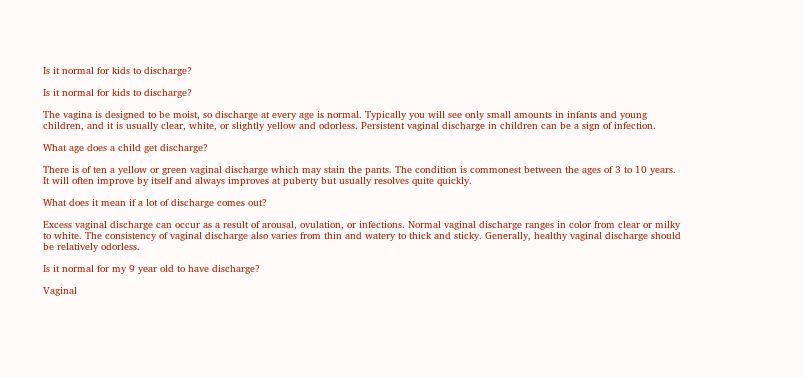Is it normal for kids to discharge?

Is it normal for kids to discharge?

The vagina is designed to be moist, so discharge at every age is normal. Typically you will see only small amounts in infants and young children, and it is usually clear, white, or slightly yellow and odorless. Persistent vaginal discharge in children can be a sign of infection.

What age does a child get discharge?

There is of ten a yellow or green vaginal discharge which may stain the pants. The condition is commonest between the ages of 3 to 10 years. It will often improve by itself and always improves at puberty but usually resolves quite quickly.

What does it mean if a lot of discharge comes out?

Excess vaginal discharge can occur as a result of arousal, ovulation, or infections. Normal vaginal discharge ranges in color from clear or milky to white. The consistency of vaginal discharge also varies from thin and watery to thick and sticky. Generally, healthy vaginal discharge should be relatively odorless.

Is it normal for my 9 year old to have discharge?

Vaginal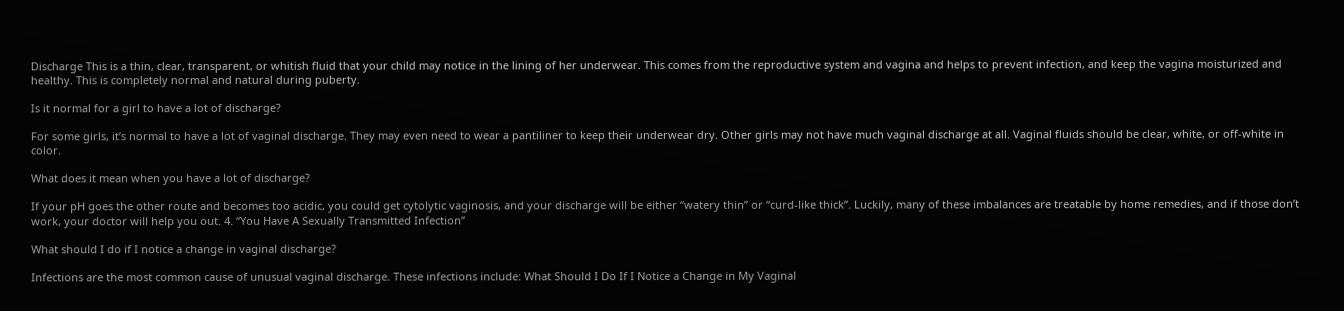Discharge This is a thin, clear, transparent, or whitish fluid that your child may notice in the lining of her underwear. This comes from the reproductive system and vagina and helps to prevent infection, and keep the vagina moisturized and healthy. This is completely normal and natural during puberty.

Is it normal for a girl to have a lot of discharge?

For some girls, it’s normal to have a lot of vaginal discharge. They may even need to wear a pantiliner to keep their underwear dry. Other girls may not have much vaginal discharge at all. Vaginal fluids should be clear, white, or off-white in color.

What does it mean when you have a lot of discharge?

If your pH goes the other route and becomes too acidic, you could get cytolytic vaginosis, and your discharge will be either “watery thin” or “curd-like thick”. Luckily, many of these imbalances are treatable by home remedies, and if those don’t work, your doctor will help you out. 4. “You Have A Sexually Transmitted Infection”

What should I do if I notice a change in vaginal discharge?

Infections are the most common cause of unusual vaginal discharge. These infections include: What Should I Do If I Notice a Change in My Vaginal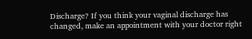Discharge? If you think your vaginal discharge has changed, make an appointment with your doctor right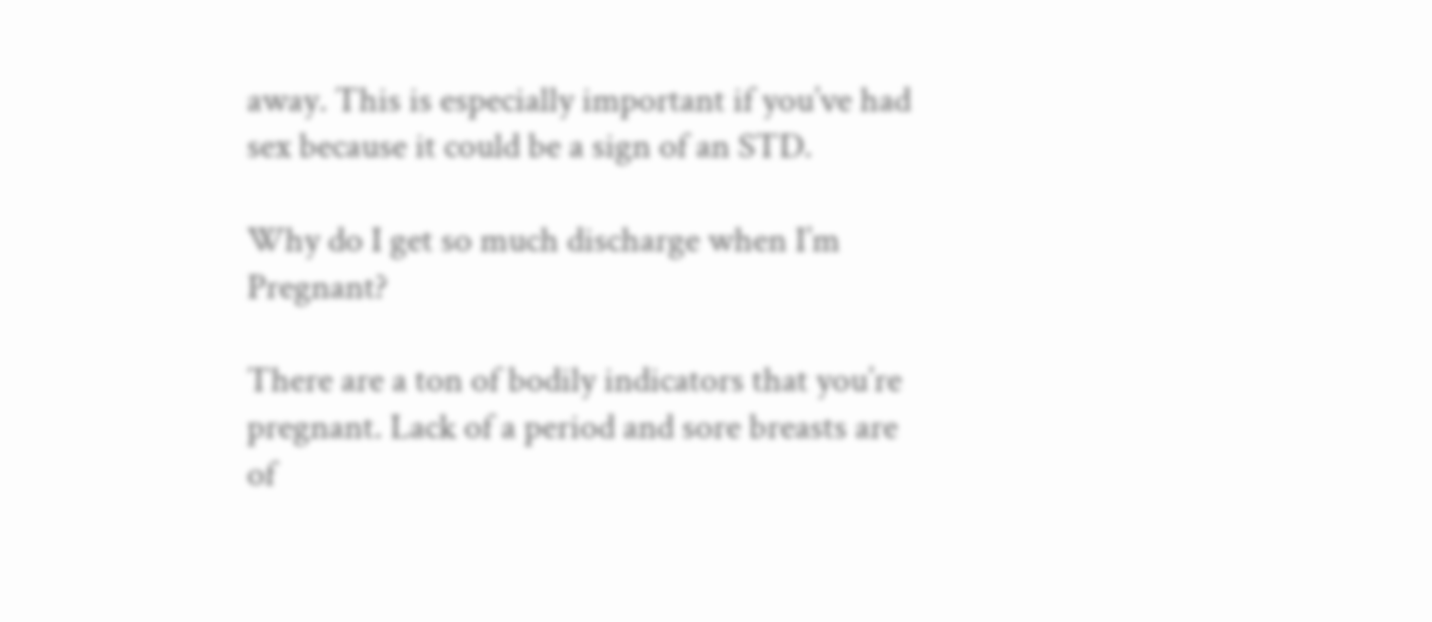away. This is especially important if you’ve had sex because it could be a sign of an STD.

Why do I get so much discharge when I’m Pregnant?

There are a ton of bodily indicators that you’re pregnant. Lack of a period and sore breasts are of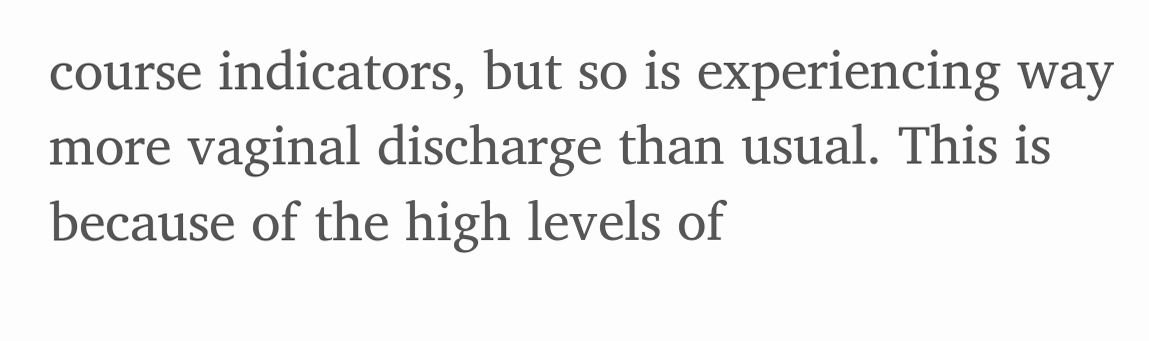course indicators, but so is experiencing way more vaginal discharge than usual. This is because of the high levels of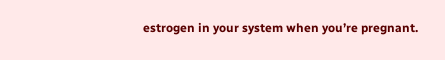estrogen in your system when you’re pregnant.